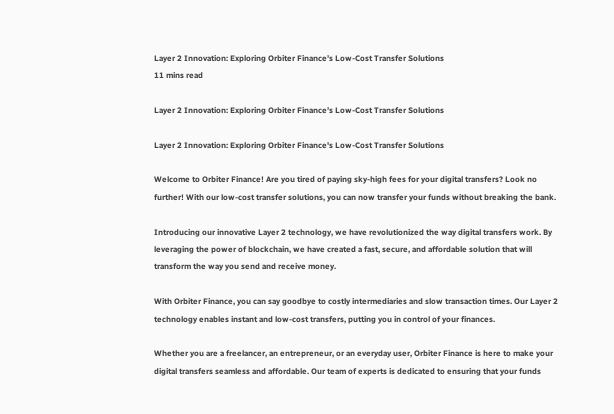Layer 2 Innovation: Exploring Orbiter Finance’s Low-Cost Transfer Solutions
11 mins read

Layer 2 Innovation: Exploring Orbiter Finance’s Low-Cost Transfer Solutions

Layer 2 Innovation: Exploring Orbiter Finance's Low-Cost Transfer Solutions

Welcome to Orbiter Finance! Are you tired of paying sky-high fees for your digital transfers? Look no further! With our low-cost transfer solutions, you can now transfer your funds without breaking the bank.

Introducing our innovative Layer 2 technology, we have revolutionized the way digital transfers work. By leveraging the power of blockchain, we have created a fast, secure, and affordable solution that will transform the way you send and receive money.

With Orbiter Finance, you can say goodbye to costly intermediaries and slow transaction times. Our Layer 2 technology enables instant and low-cost transfers, putting you in control of your finances.

Whether you are a freelancer, an entrepreneur, or an everyday user, Orbiter Finance is here to make your digital transfers seamless and affordable. Our team of experts is dedicated to ensuring that your funds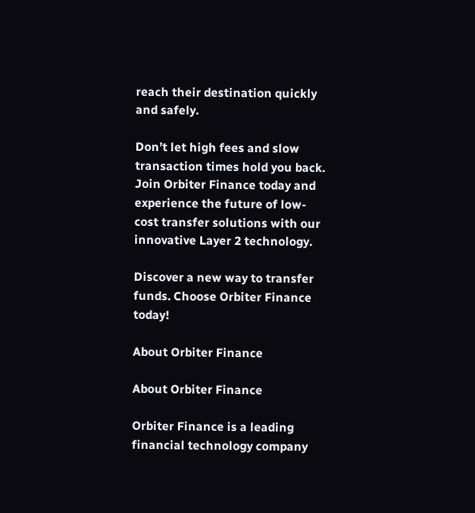reach their destination quickly and safely.

Don’t let high fees and slow transaction times hold you back. Join Orbiter Finance today and experience the future of low-cost transfer solutions with our innovative Layer 2 technology.

Discover a new way to transfer funds. Choose Orbiter Finance today!

About Orbiter Finance

About Orbiter Finance

Orbiter Finance is a leading financial technology company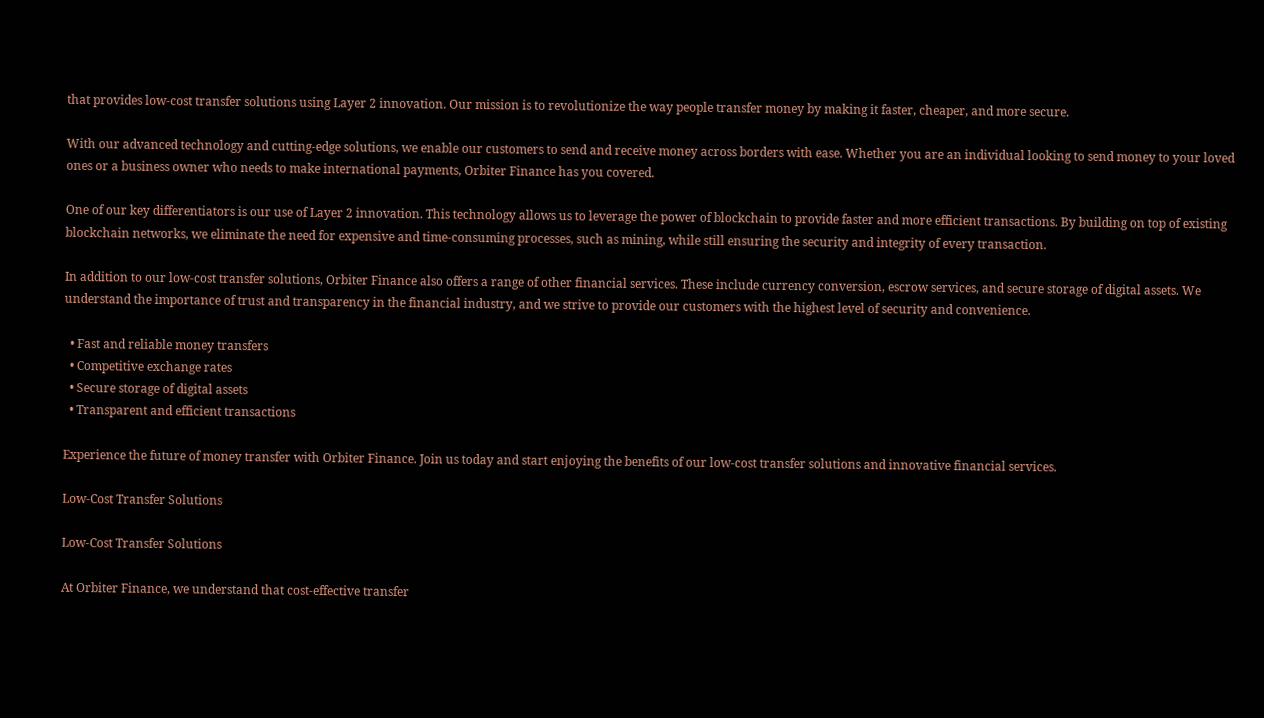that provides low-cost transfer solutions using Layer 2 innovation. Our mission is to revolutionize the way people transfer money by making it faster, cheaper, and more secure.

With our advanced technology and cutting-edge solutions, we enable our customers to send and receive money across borders with ease. Whether you are an individual looking to send money to your loved ones or a business owner who needs to make international payments, Orbiter Finance has you covered.

One of our key differentiators is our use of Layer 2 innovation. This technology allows us to leverage the power of blockchain to provide faster and more efficient transactions. By building on top of existing blockchain networks, we eliminate the need for expensive and time-consuming processes, such as mining, while still ensuring the security and integrity of every transaction.

In addition to our low-cost transfer solutions, Orbiter Finance also offers a range of other financial services. These include currency conversion, escrow services, and secure storage of digital assets. We understand the importance of trust and transparency in the financial industry, and we strive to provide our customers with the highest level of security and convenience.

  • Fast and reliable money transfers
  • Competitive exchange rates
  • Secure storage of digital assets
  • Transparent and efficient transactions

Experience the future of money transfer with Orbiter Finance. Join us today and start enjoying the benefits of our low-cost transfer solutions and innovative financial services.

Low-Cost Transfer Solutions

Low-Cost Transfer Solutions

At Orbiter Finance, we understand that cost-effective transfer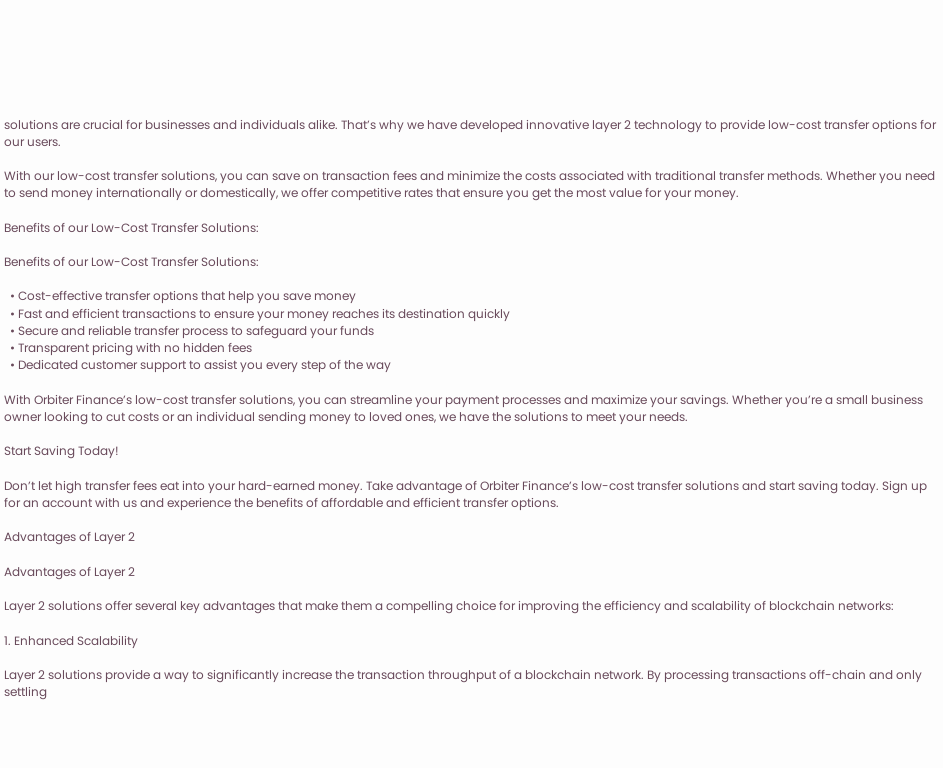solutions are crucial for businesses and individuals alike. That’s why we have developed innovative layer 2 technology to provide low-cost transfer options for our users.

With our low-cost transfer solutions, you can save on transaction fees and minimize the costs associated with traditional transfer methods. Whether you need to send money internationally or domestically, we offer competitive rates that ensure you get the most value for your money.

Benefits of our Low-Cost Transfer Solutions:

Benefits of our Low-Cost Transfer Solutions:

  • Cost-effective transfer options that help you save money
  • Fast and efficient transactions to ensure your money reaches its destination quickly
  • Secure and reliable transfer process to safeguard your funds
  • Transparent pricing with no hidden fees
  • Dedicated customer support to assist you every step of the way

With Orbiter Finance’s low-cost transfer solutions, you can streamline your payment processes and maximize your savings. Whether you’re a small business owner looking to cut costs or an individual sending money to loved ones, we have the solutions to meet your needs.

Start Saving Today!

Don’t let high transfer fees eat into your hard-earned money. Take advantage of Orbiter Finance’s low-cost transfer solutions and start saving today. Sign up for an account with us and experience the benefits of affordable and efficient transfer options.

Advantages of Layer 2

Advantages of Layer 2

Layer 2 solutions offer several key advantages that make them a compelling choice for improving the efficiency and scalability of blockchain networks:

1. Enhanced Scalability

Layer 2 solutions provide a way to significantly increase the transaction throughput of a blockchain network. By processing transactions off-chain and only settling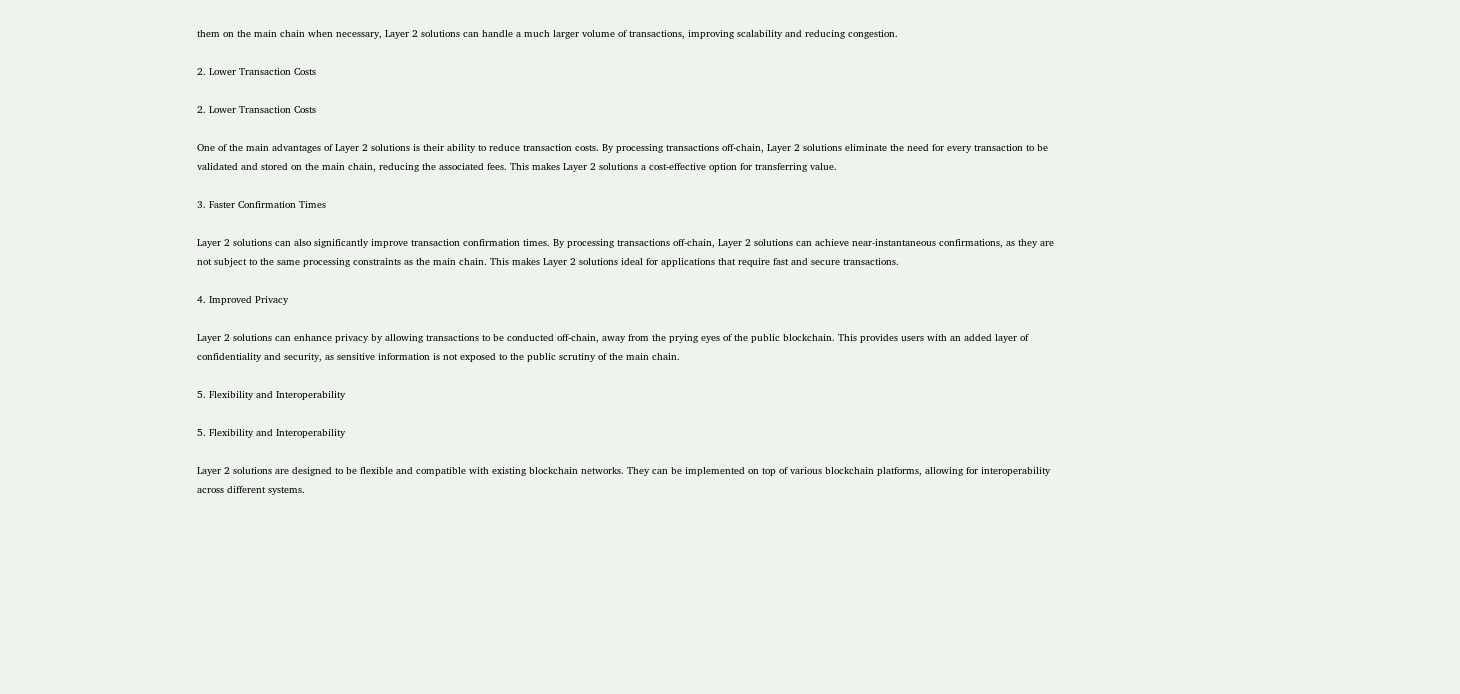them on the main chain when necessary, Layer 2 solutions can handle a much larger volume of transactions, improving scalability and reducing congestion.

2. Lower Transaction Costs

2. Lower Transaction Costs

One of the main advantages of Layer 2 solutions is their ability to reduce transaction costs. By processing transactions off-chain, Layer 2 solutions eliminate the need for every transaction to be validated and stored on the main chain, reducing the associated fees. This makes Layer 2 solutions a cost-effective option for transferring value.

3. Faster Confirmation Times

Layer 2 solutions can also significantly improve transaction confirmation times. By processing transactions off-chain, Layer 2 solutions can achieve near-instantaneous confirmations, as they are not subject to the same processing constraints as the main chain. This makes Layer 2 solutions ideal for applications that require fast and secure transactions.

4. Improved Privacy

Layer 2 solutions can enhance privacy by allowing transactions to be conducted off-chain, away from the prying eyes of the public blockchain. This provides users with an added layer of confidentiality and security, as sensitive information is not exposed to the public scrutiny of the main chain.

5. Flexibility and Interoperability

5. Flexibility and Interoperability

Layer 2 solutions are designed to be flexible and compatible with existing blockchain networks. They can be implemented on top of various blockchain platforms, allowing for interoperability across different systems.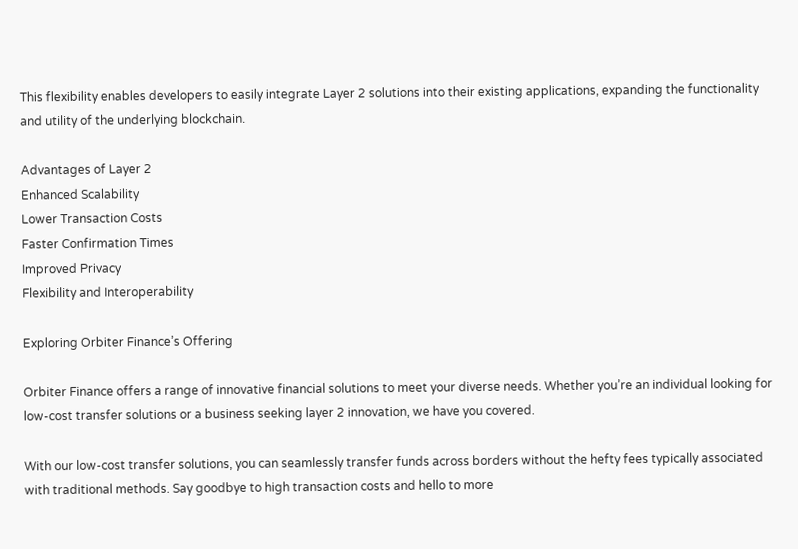This flexibility enables developers to easily integrate Layer 2 solutions into their existing applications, expanding the functionality and utility of the underlying blockchain.

Advantages of Layer 2
Enhanced Scalability
Lower Transaction Costs
Faster Confirmation Times
Improved Privacy
Flexibility and Interoperability

Exploring Orbiter Finance’s Offering

Orbiter Finance offers a range of innovative financial solutions to meet your diverse needs. Whether you’re an individual looking for low-cost transfer solutions or a business seeking layer 2 innovation, we have you covered.

With our low-cost transfer solutions, you can seamlessly transfer funds across borders without the hefty fees typically associated with traditional methods. Say goodbye to high transaction costs and hello to more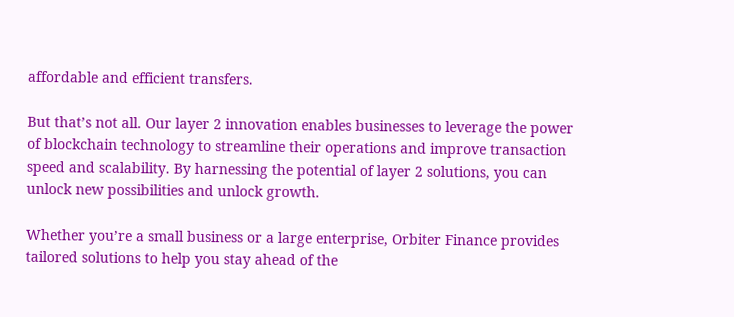affordable and efficient transfers.

But that’s not all. Our layer 2 innovation enables businesses to leverage the power of blockchain technology to streamline their operations and improve transaction speed and scalability. By harnessing the potential of layer 2 solutions, you can unlock new possibilities and unlock growth.

Whether you’re a small business or a large enterprise, Orbiter Finance provides tailored solutions to help you stay ahead of the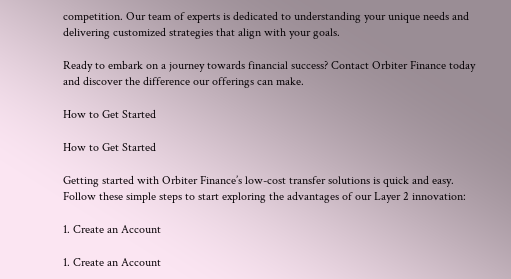competition. Our team of experts is dedicated to understanding your unique needs and delivering customized strategies that align with your goals.

Ready to embark on a journey towards financial success? Contact Orbiter Finance today and discover the difference our offerings can make.

How to Get Started

How to Get Started

Getting started with Orbiter Finance’s low-cost transfer solutions is quick and easy. Follow these simple steps to start exploring the advantages of our Layer 2 innovation:

1. Create an Account

1. Create an Account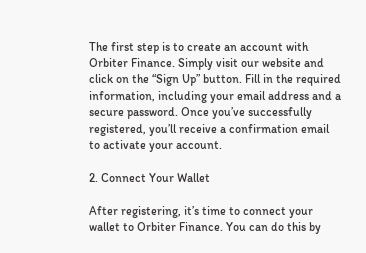The first step is to create an account with Orbiter Finance. Simply visit our website and click on the “Sign Up” button. Fill in the required information, including your email address and a secure password. Once you’ve successfully registered, you’ll receive a confirmation email to activate your account.

2. Connect Your Wallet

After registering, it’s time to connect your wallet to Orbiter Finance. You can do this by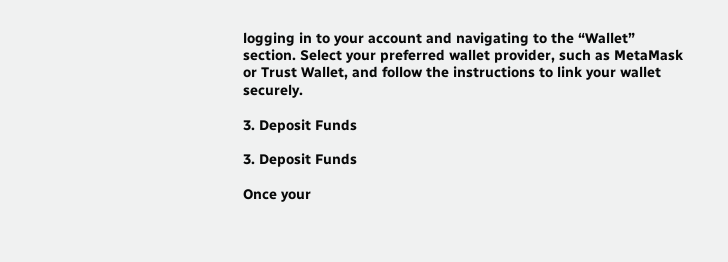logging in to your account and navigating to the “Wallet” section. Select your preferred wallet provider, such as MetaMask or Trust Wallet, and follow the instructions to link your wallet securely.

3. Deposit Funds

3. Deposit Funds

Once your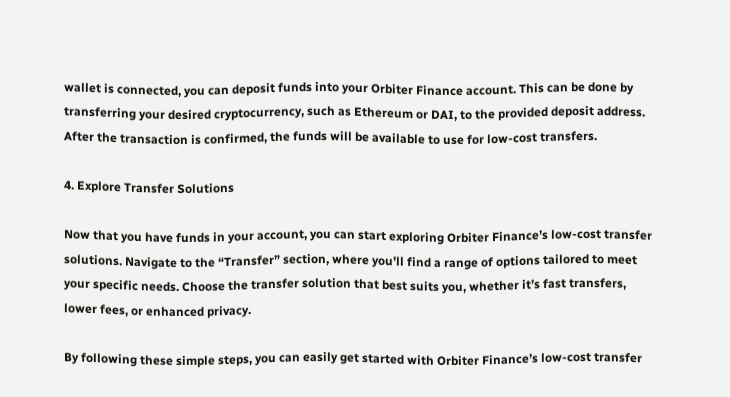wallet is connected, you can deposit funds into your Orbiter Finance account. This can be done by transferring your desired cryptocurrency, such as Ethereum or DAI, to the provided deposit address. After the transaction is confirmed, the funds will be available to use for low-cost transfers.

4. Explore Transfer Solutions

Now that you have funds in your account, you can start exploring Orbiter Finance’s low-cost transfer solutions. Navigate to the “Transfer” section, where you’ll find a range of options tailored to meet your specific needs. Choose the transfer solution that best suits you, whether it’s fast transfers, lower fees, or enhanced privacy.

By following these simple steps, you can easily get started with Orbiter Finance’s low-cost transfer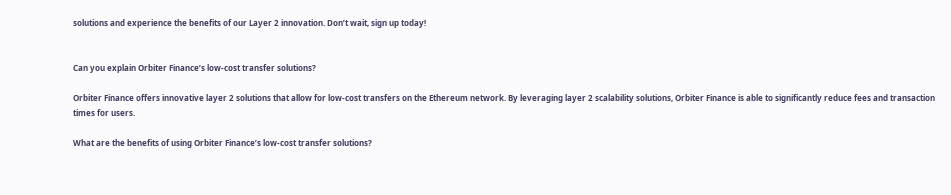solutions and experience the benefits of our Layer 2 innovation. Don’t wait, sign up today!


Can you explain Orbiter Finance’s low-cost transfer solutions?

Orbiter Finance offers innovative layer 2 solutions that allow for low-cost transfers on the Ethereum network. By leveraging layer 2 scalability solutions, Orbiter Finance is able to significantly reduce fees and transaction times for users.

What are the benefits of using Orbiter Finance’s low-cost transfer solutions?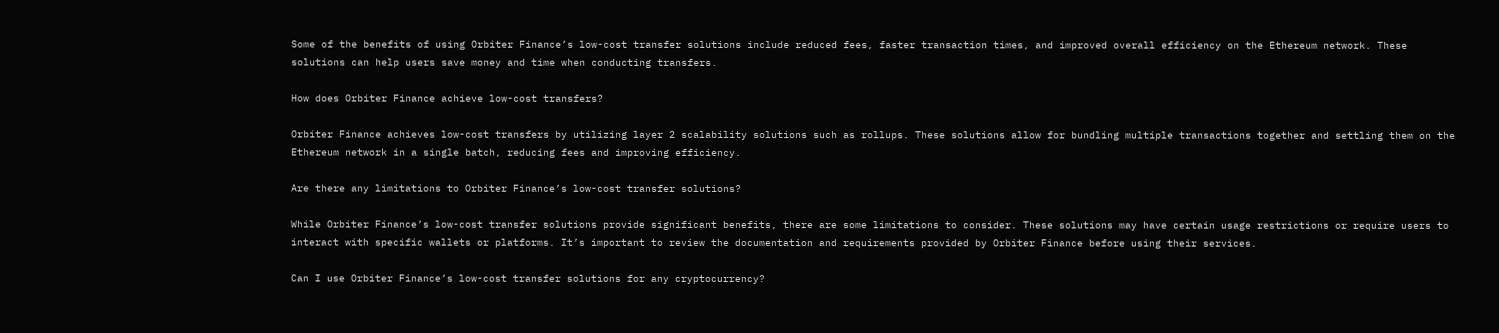Some of the benefits of using Orbiter Finance’s low-cost transfer solutions include reduced fees, faster transaction times, and improved overall efficiency on the Ethereum network. These solutions can help users save money and time when conducting transfers.

How does Orbiter Finance achieve low-cost transfers?

Orbiter Finance achieves low-cost transfers by utilizing layer 2 scalability solutions such as rollups. These solutions allow for bundling multiple transactions together and settling them on the Ethereum network in a single batch, reducing fees and improving efficiency.

Are there any limitations to Orbiter Finance’s low-cost transfer solutions?

While Orbiter Finance’s low-cost transfer solutions provide significant benefits, there are some limitations to consider. These solutions may have certain usage restrictions or require users to interact with specific wallets or platforms. It’s important to review the documentation and requirements provided by Orbiter Finance before using their services.

Can I use Orbiter Finance’s low-cost transfer solutions for any cryptocurrency?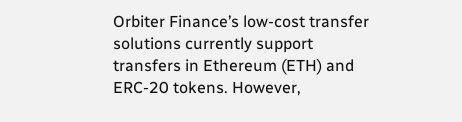Orbiter Finance’s low-cost transfer solutions currently support transfers in Ethereum (ETH) and ERC-20 tokens. However,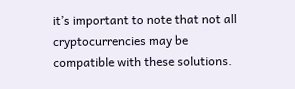it’s important to note that not all cryptocurrencies may be compatible with these solutions.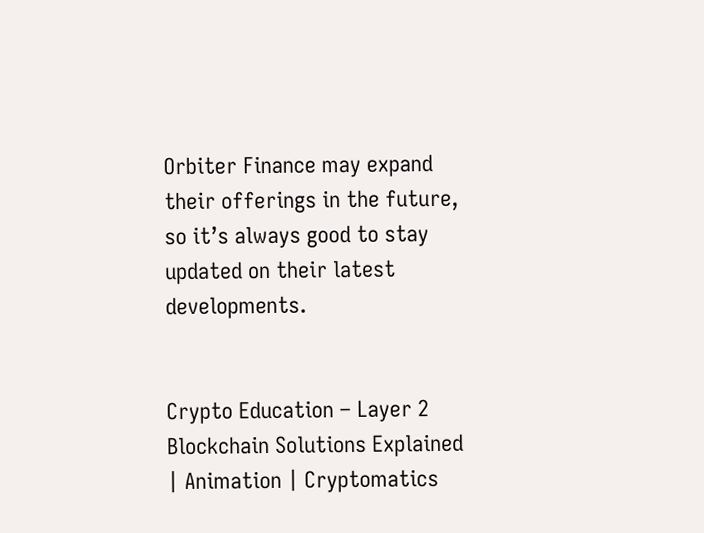Orbiter Finance may expand their offerings in the future, so it’s always good to stay updated on their latest developments.


Crypto Education – Layer 2 Blockchain Solutions Explained | Animation | Cryptomatics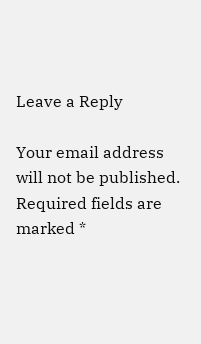Leave a Reply

Your email address will not be published. Required fields are marked *